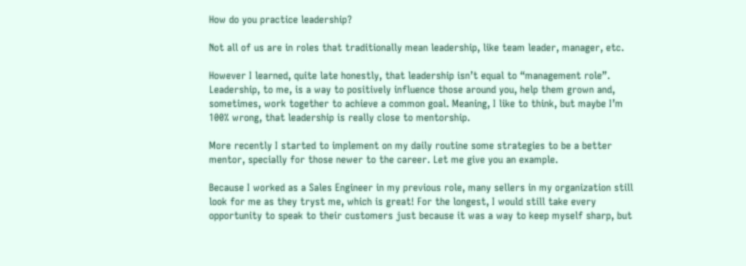How do you practice leadership?

Not all of us are in roles that traditionally mean leadership, like team leader, manager, etc.

However I learned, quite late honestly, that leadership isn’t equal to “management role”. Leadership, to me, is a way to positively influence those around you, help them grown and, sometimes, work together to achieve a common goal. Meaning, I like to think, but maybe I’m 100% wrong, that leadership is really close to mentorship.

More recently I started to implement on my daily routine some strategies to be a better mentor, specially for those newer to the career. Let me give you an example.

Because I worked as a Sales Engineer in my previous role, many sellers in my organization still look for me as they tryst me, which is great! For the longest, I would still take every opportunity to speak to their customers just because it was a way to keep myself sharp, but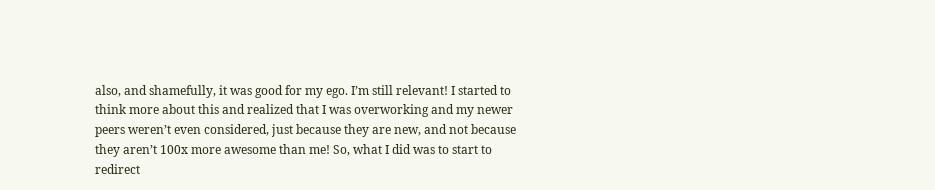also, and shamefully, it was good for my ego. I’m still relevant! I started to think more about this and realized that I was overworking and my newer peers weren’t even considered, just because they are new, and not because they aren’t 100x more awesome than me! So, what I did was to start to redirect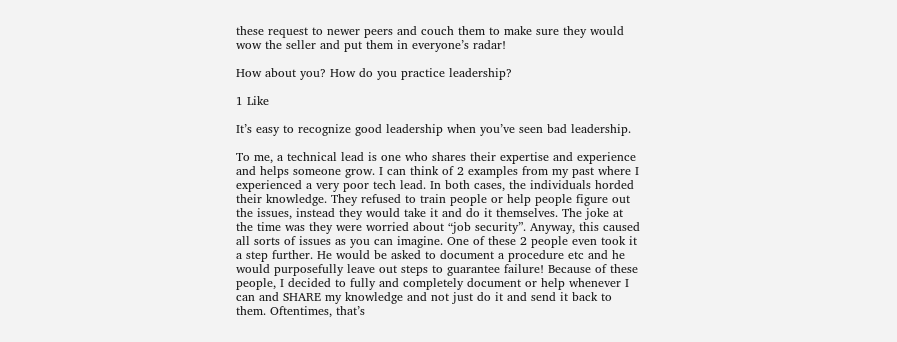these request to newer peers and couch them to make sure they would wow the seller and put them in everyone’s radar!

How about you? How do you practice leadership?

1 Like

It’s easy to recognize good leadership when you’ve seen bad leadership.

To me, a technical lead is one who shares their expertise and experience and helps someone grow. I can think of 2 examples from my past where I experienced a very poor tech lead. In both cases, the individuals horded their knowledge. They refused to train people or help people figure out the issues, instead they would take it and do it themselves. The joke at the time was they were worried about “job security”. Anyway, this caused all sorts of issues as you can imagine. One of these 2 people even took it a step further. He would be asked to document a procedure etc and he would purposefully leave out steps to guarantee failure! Because of these people, I decided to fully and completely document or help whenever I can and SHARE my knowledge and not just do it and send it back to them. Oftentimes, that’s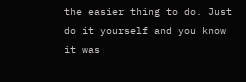the easier thing to do. Just do it yourself and you know it was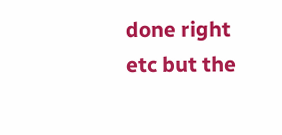done right etc but the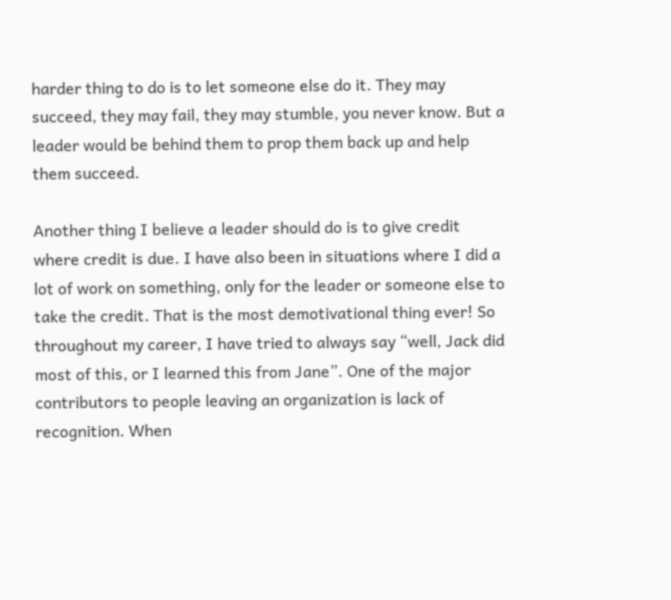harder thing to do is to let someone else do it. They may succeed, they may fail, they may stumble, you never know. But a leader would be behind them to prop them back up and help them succeed.

Another thing I believe a leader should do is to give credit where credit is due. I have also been in situations where I did a lot of work on something, only for the leader or someone else to take the credit. That is the most demotivational thing ever! So throughout my career, I have tried to always say “well, Jack did most of this, or I learned this from Jane”. One of the major contributors to people leaving an organization is lack of recognition. When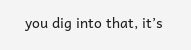you dig into that, it’s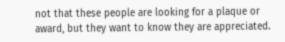not that these people are looking for a plaque or award, but they want to know they are appreciated.